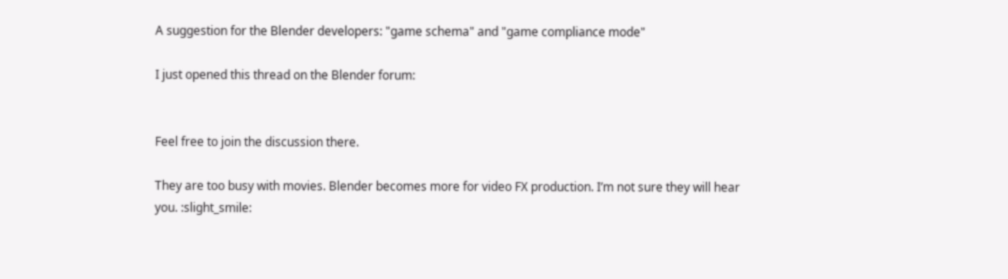A suggestion for the Blender developers: "game schema" and "game compliance mode"

I just opened this thread on the Blender forum:


Feel free to join the discussion there.

They are too busy with movies. Blender becomes more for video FX production. I’m not sure they will hear you. :slight_smile: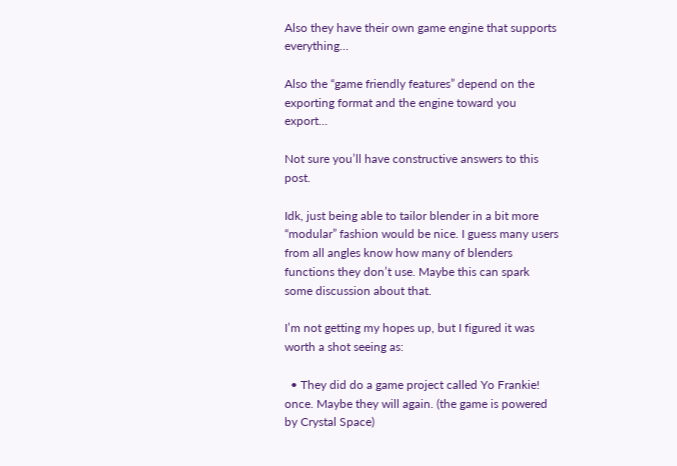Also they have their own game engine that supports everything…

Also the “game friendly features” depend on the exporting format and the engine toward you export…

Not sure you’ll have constructive answers to this post.

Idk, just being able to tailor blender in a bit more “modular” fashion would be nice. I guess many users from all angles know how many of blenders functions they don’t use. Maybe this can spark some discussion about that.

I’m not getting my hopes up, but I figured it was worth a shot seeing as:

  • They did do a game project called Yo Frankie! once. Maybe they will again. (the game is powered by Crystal Space)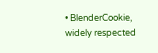• BlenderCookie, widely respected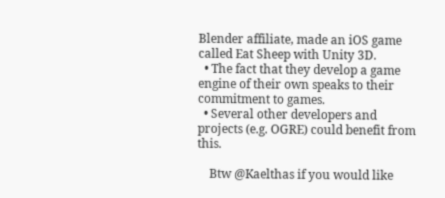Blender affiliate, made an iOS game called Eat Sheep with Unity 3D.
  • The fact that they develop a game engine of their own speaks to their commitment to games.
  • Several other developers and projects (e.g. OGRE) could benefit from this.

    Btw @Kaelthas if you would like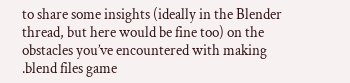to share some insights (ideally in the Blender thread, but here would be fine too) on the obstacles you’ve encountered with making .blend files game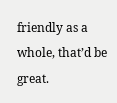friendly as a whole, that’d be great.